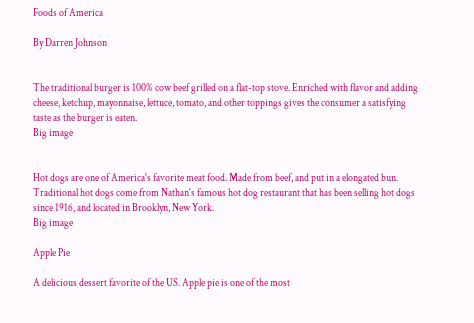Foods of America

By Darren Johnson


The traditional burger is 100% cow beef grilled on a flat-top stove. Enriched with flavor and adding cheese, ketchup, mayonnaise, lettuce, tomato, and other toppings gives the consumer a satisfying taste as the burger is eaten.
Big image


Hot dogs are one of America's favorite meat food. Made from beef, and put in a elongated bun. Traditional hot dogs come from Nathan's famous hot dog restaurant that has been selling hot dogs since 1916, and located in Brooklyn, New York.
Big image

Apple Pie

A delicious dessert favorite of the US. Apple pie is one of the most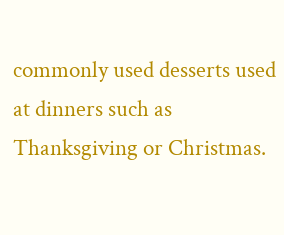commonly used desserts used at dinners such as Thanksgiving or Christmas.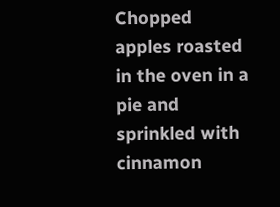Chopped apples roasted in the oven in a pie and sprinkled with cinnamon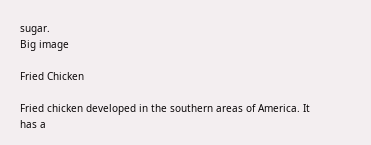sugar.
Big image

Fried Chicken

Fried chicken developed in the southern areas of America. It has a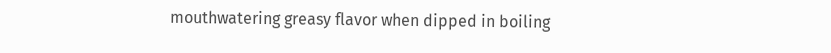mouthwatering greasy flavor when dipped in boiling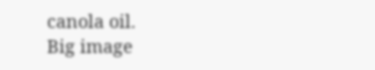canola oil.
Big image